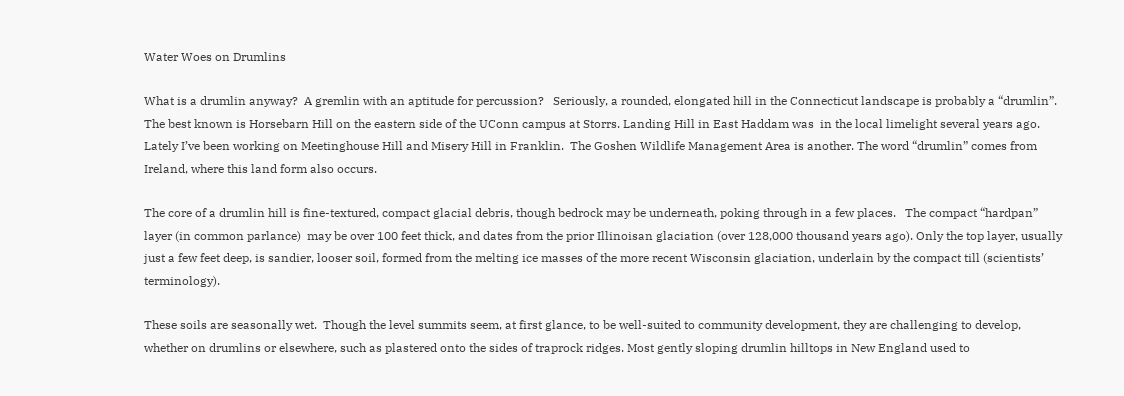Water Woes on Drumlins

What is a drumlin anyway?  A gremlin with an aptitude for percussion?   Seriously, a rounded, elongated hill in the Connecticut landscape is probably a “drumlin”. The best known is Horsebarn Hill on the eastern side of the UConn campus at Storrs. Landing Hill in East Haddam was  in the local limelight several years ago. Lately I’ve been working on Meetinghouse Hill and Misery Hill in Franklin.  The Goshen Wildlife Management Area is another. The word “drumlin” comes from Ireland, where this land form also occurs.

The core of a drumlin hill is fine-textured, compact glacial debris, though bedrock may be underneath, poking through in a few places.   The compact “hardpan” layer (in common parlance)  may be over 100 feet thick, and dates from the prior Illinoisan glaciation (over 128,000 thousand years ago). Only the top layer, usually just a few feet deep, is sandier, looser soil, formed from the melting ice masses of the more recent Wisconsin glaciation, underlain by the compact till (scientists’ terminology).

These soils are seasonally wet.  Though the level summits seem, at first glance, to be well-suited to community development, they are challenging to develop, whether on drumlins or elsewhere, such as plastered onto the sides of traprock ridges. Most gently sloping drumlin hilltops in New England used to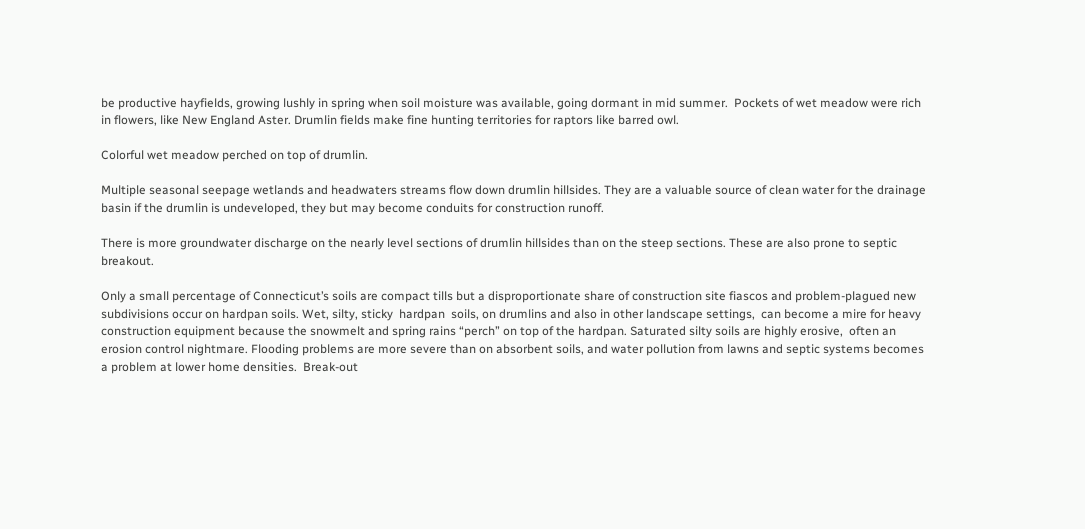be productive hayfields, growing lushly in spring when soil moisture was available, going dormant in mid summer.  Pockets of wet meadow were rich in flowers, like New England Aster. Drumlin fields make fine hunting territories for raptors like barred owl.

Colorful wet meadow perched on top of drumlin.

Multiple seasonal seepage wetlands and headwaters streams flow down drumlin hillsides. They are a valuable source of clean water for the drainage basin if the drumlin is undeveloped, they but may become conduits for construction runoff.

There is more groundwater discharge on the nearly level sections of drumlin hillsides than on the steep sections. These are also prone to septic breakout.

Only a small percentage of Connecticut’s soils are compact tills but a disproportionate share of construction site fiascos and problem-plagued new subdivisions occur on hardpan soils. Wet, silty, sticky  hardpan  soils, on drumlins and also in other landscape settings,  can become a mire for heavy construction equipment because the snowmelt and spring rains “perch” on top of the hardpan. Saturated silty soils are highly erosive,  often an erosion control nightmare. Flooding problems are more severe than on absorbent soils, and water pollution from lawns and septic systems becomes a problem at lower home densities.  Break-out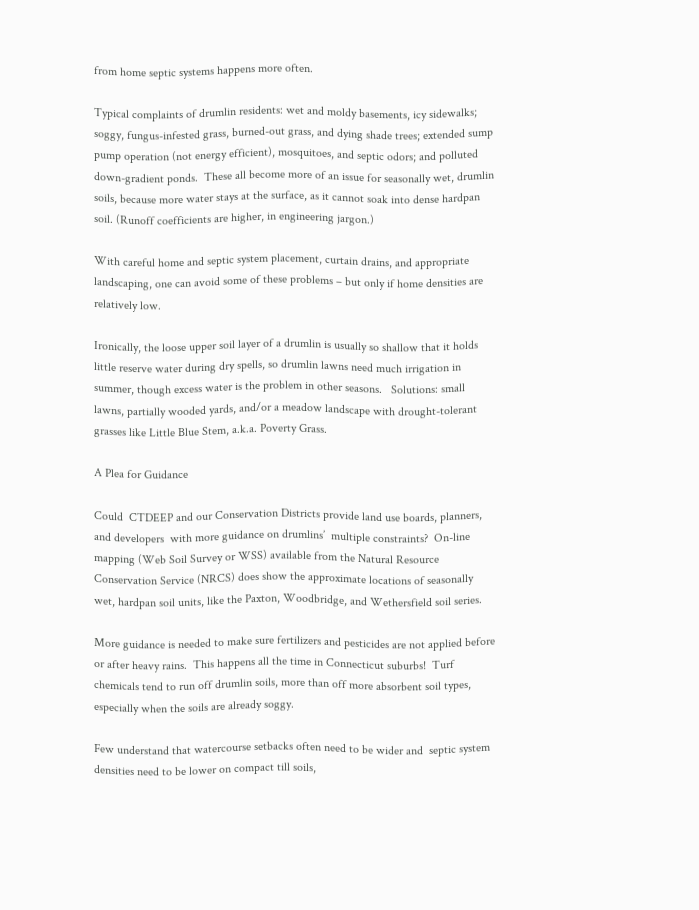from home septic systems happens more often.

Typical complaints of drumlin residents: wet and moldy basements, icy sidewalks;  soggy, fungus-infested grass, burned-out grass, and dying shade trees; extended sump pump operation (not energy efficient), mosquitoes, and septic odors; and polluted down-gradient ponds.  These all become more of an issue for seasonally wet, drumlin soils, because more water stays at the surface, as it cannot soak into dense hardpan soil. (Runoff coefficients are higher, in engineering jargon.)

With careful home and septic system placement, curtain drains, and appropriate landscaping, one can avoid some of these problems – but only if home densities are relatively low.

Ironically, the loose upper soil layer of a drumlin is usually so shallow that it holds little reserve water during dry spells, so drumlin lawns need much irrigation in summer, though excess water is the problem in other seasons.   Solutions: small lawns, partially wooded yards, and/or a meadow landscape with drought-tolerant grasses like Little Blue Stem, a.k.a. Poverty Grass.

A Plea for Guidance

Could  CTDEEP and our Conservation Districts provide land use boards, planners, and developers  with more guidance on drumlins’  multiple constraints?  On-line mapping (Web Soil Survey or WSS) available from the Natural Resource Conservation Service (NRCS) does show the approximate locations of seasonally wet, hardpan soil units, like the Paxton, Woodbridge, and Wethersfield soil series.

More guidance is needed to make sure fertilizers and pesticides are not applied before or after heavy rains.  This happens all the time in Connecticut suburbs!  Turf chemicals tend to run off drumlin soils, more than off more absorbent soil types, especially when the soils are already soggy.

Few understand that watercourse setbacks often need to be wider and  septic system densities need to be lower on compact till soils,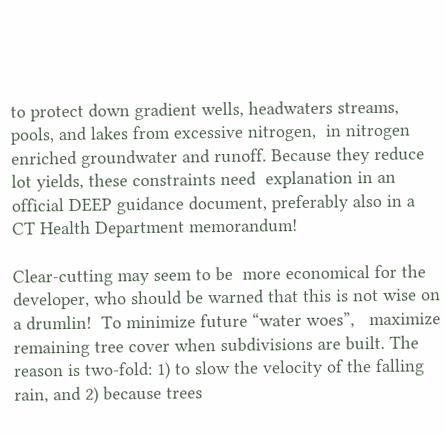to protect down gradient wells, headwaters streams, pools, and lakes from excessive nitrogen,  in nitrogen enriched groundwater and runoff. Because they reduce lot yields, these constraints need  explanation in an official DEEP guidance document, preferably also in a  CT Health Department memorandum!

Clear-cutting may seem to be  more economical for the developer, who should be warned that this is not wise on a drumlin!  To minimize future “water woes”,   maximize  remaining tree cover when subdivisions are built. The reason is two-fold: 1) to slow the velocity of the falling rain, and 2) because trees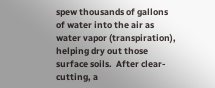spew thousands of gallons of water into the air as water vapor (transpiration), helping dry out those surface soils.  After clear-cutting, a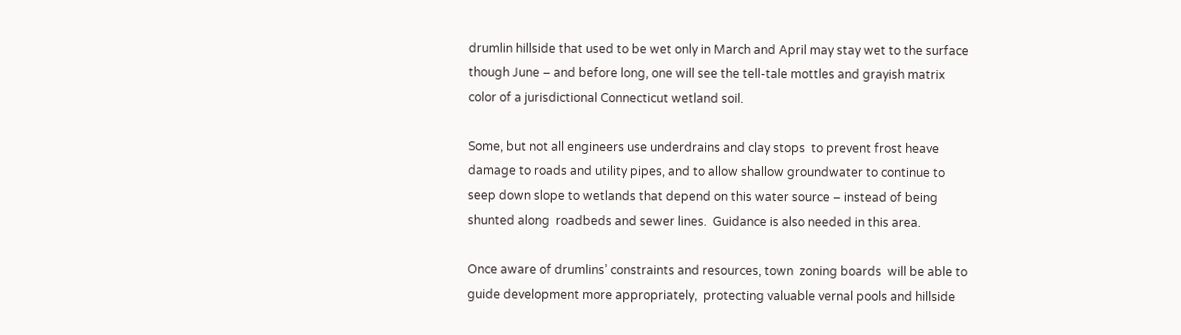drumlin hillside that used to be wet only in March and April may stay wet to the surface though June – and before long, one will see the tell-tale mottles and grayish matrix color of a jurisdictional Connecticut wetland soil.

Some, but not all engineers use underdrains and clay stops  to prevent frost heave damage to roads and utility pipes, and to allow shallow groundwater to continue to seep down slope to wetlands that depend on this water source – instead of being shunted along  roadbeds and sewer lines.  Guidance is also needed in this area.

Once aware of drumlins’ constraints and resources, town  zoning boards  will be able to  guide development more appropriately,  protecting valuable vernal pools and hillside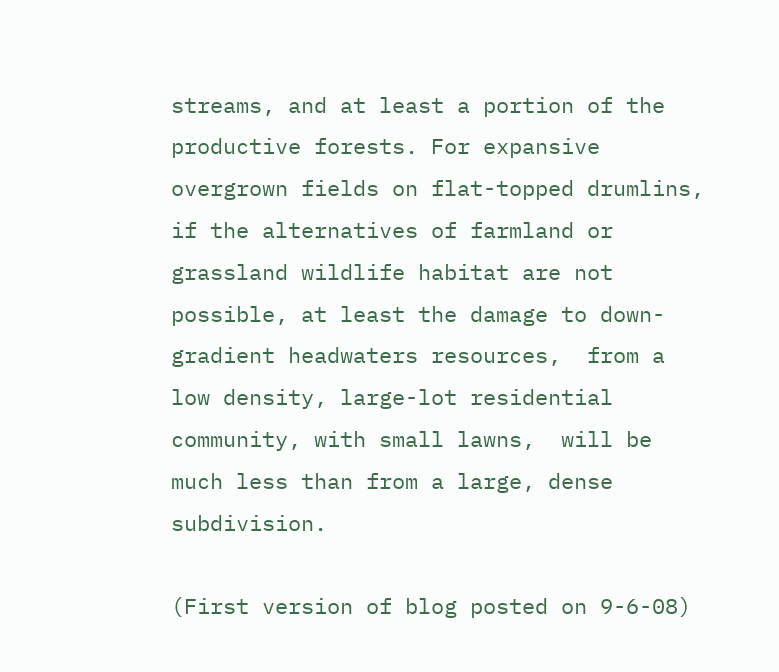streams, and at least a portion of the productive forests. For expansive overgrown fields on flat-topped drumlins, if the alternatives of farmland or grassland wildlife habitat are not possible, at least the damage to down-gradient headwaters resources,  from a  low density, large-lot residential community, with small lawns,  will be  much less than from a large, dense subdivision.

(First version of blog posted on 9-6-08)